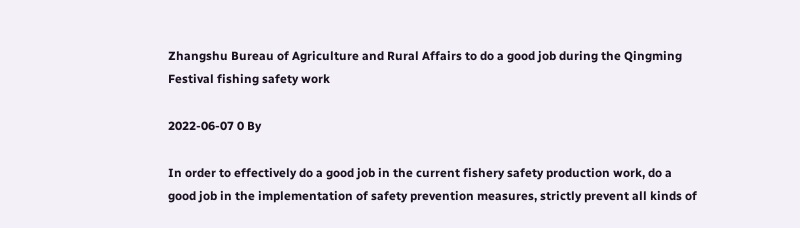Zhangshu Bureau of Agriculture and Rural Affairs to do a good job during the Qingming Festival fishing safety work

2022-06-07 0 By

In order to effectively do a good job in the current fishery safety production work, do a good job in the implementation of safety prevention measures, strictly prevent all kinds of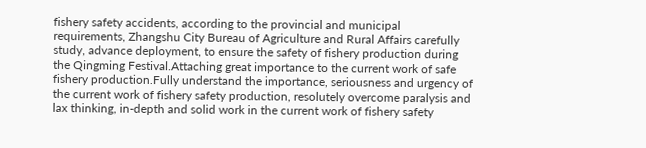fishery safety accidents, according to the provincial and municipal requirements, Zhangshu City Bureau of Agriculture and Rural Affairs carefully study, advance deployment, to ensure the safety of fishery production during the Qingming Festival.Attaching great importance to the current work of safe fishery production.Fully understand the importance, seriousness and urgency of the current work of fishery safety production, resolutely overcome paralysis and lax thinking, in-depth and solid work in the current work of fishery safety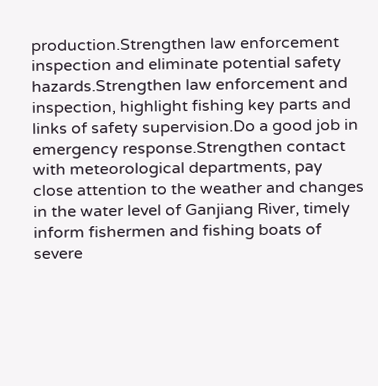production.Strengthen law enforcement inspection and eliminate potential safety hazards.Strengthen law enforcement and inspection, highlight fishing key parts and links of safety supervision.Do a good job in emergency response.Strengthen contact with meteorological departments, pay close attention to the weather and changes in the water level of Ganjiang River, timely inform fishermen and fishing boats of severe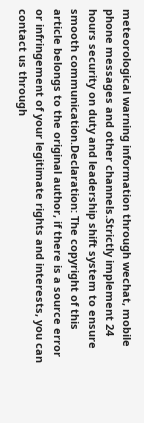meteorological warning information through wechat, mobile phone messages and other channels.Strictly implement 24 hours security on duty and leadership shift system to ensure smooth communication.Declaration: The copyright of this article belongs to the original author, if there is a source error or infringement of your legitimate rights and interests, you can contact us through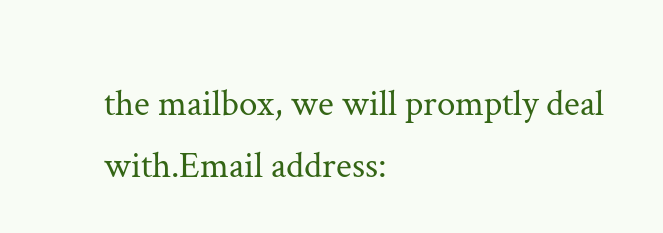the mailbox, we will promptly deal with.Email address: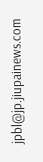jpbl@jp.jiupainews.com